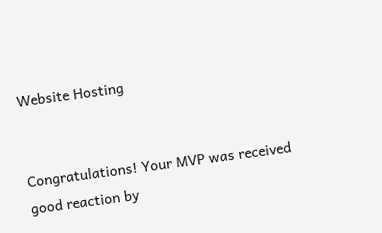Website Hosting


Congratulations! Your MVP was received good reaction by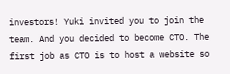investors! Yuki invited you to join the team. And you decided to become CTO. The first job as CTO is to host a website so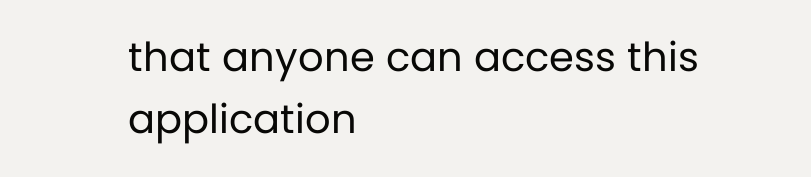that anyone can access this application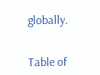globally.


Table of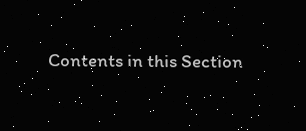Contents in this Section